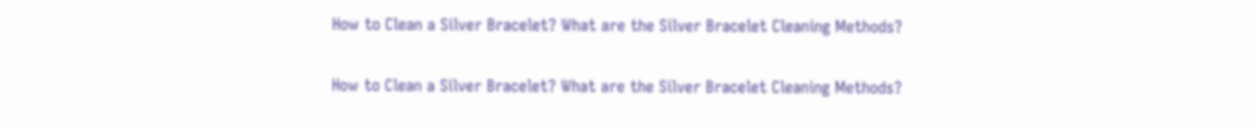How to Clean a Silver Bracelet? What are the Silver Bracelet Cleaning Methods?

How to Clean a Silver Bracelet? What are the Silver Bracelet Cleaning Methods?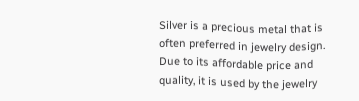Silver is a precious metal that is often preferred in jewelry design. Due to its affordable price and quality, it is used by the jewelry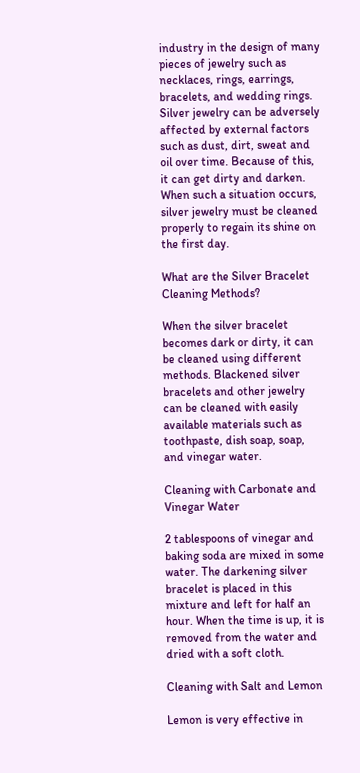industry in the design of many pieces of jewelry such as necklaces, rings, earrings, bracelets, and wedding rings. Silver jewelry can be adversely affected by external factors such as dust, dirt, sweat and oil over time. Because of this, it can get dirty and darken. When such a situation occurs, silver jewelry must be cleaned properly to regain its shine on the first day.

What are the Silver Bracelet Cleaning Methods?

When the silver bracelet becomes dark or dirty, it can be cleaned using different methods. Blackened silver bracelets and other jewelry can be cleaned with easily available materials such as toothpaste, dish soap, soap, and vinegar water.

Cleaning with Carbonate and Vinegar Water

2 tablespoons of vinegar and baking soda are mixed in some water. The darkening silver bracelet is placed in this mixture and left for half an hour. When the time is up, it is removed from the water and dried with a soft cloth.

Cleaning with Salt and Lemon

Lemon is very effective in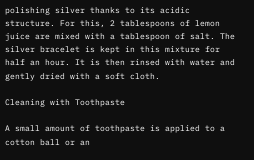polishing silver thanks to its acidic structure. For this, 2 tablespoons of lemon juice are mixed with a tablespoon of salt. The silver bracelet is kept in this mixture for half an hour. It is then rinsed with water and gently dried with a soft cloth.

Cleaning with Toothpaste

A small amount of toothpaste is applied to a cotton ball or an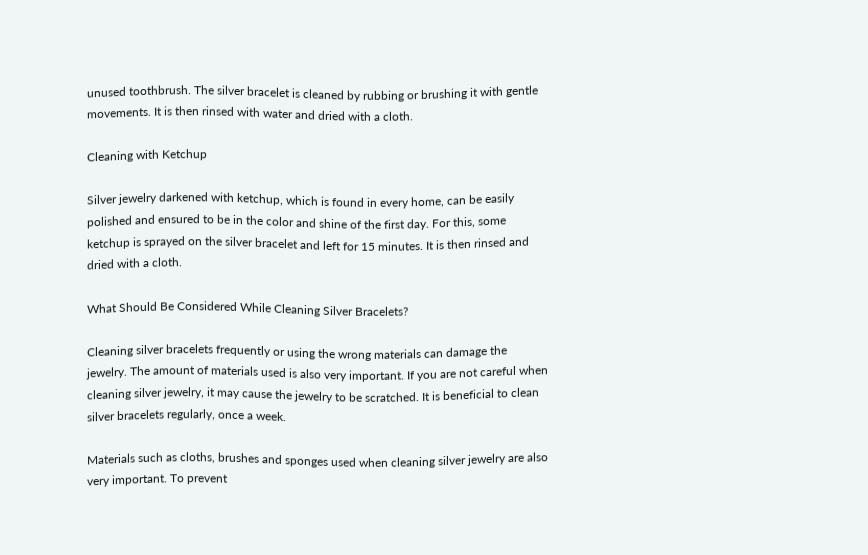unused toothbrush. The silver bracelet is cleaned by rubbing or brushing it with gentle movements. It is then rinsed with water and dried with a cloth.

Cleaning with Ketchup

Silver jewelry darkened with ketchup, which is found in every home, can be easily polished and ensured to be in the color and shine of the first day. For this, some ketchup is sprayed on the silver bracelet and left for 15 minutes. It is then rinsed and dried with a cloth.

What Should Be Considered While Cleaning Silver Bracelets?

Cleaning silver bracelets frequently or using the wrong materials can damage the jewelry. The amount of materials used is also very important. If you are not careful when cleaning silver jewelry, it may cause the jewelry to be scratched. It is beneficial to clean silver bracelets regularly, once a week.

Materials such as cloths, brushes and sponges used when cleaning silver jewelry are also very important. To prevent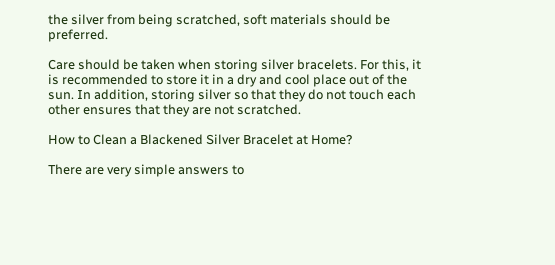the silver from being scratched, soft materials should be preferred.

Care should be taken when storing silver bracelets. For this, it is recommended to store it in a dry and cool place out of the sun. In addition, storing silver so that they do not touch each other ensures that they are not scratched.

How to Clean a Blackened Silver Bracelet at Home?

There are very simple answers to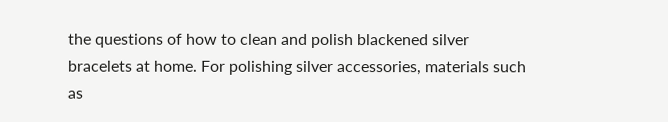the questions of how to clean and polish blackened silver bracelets at home. For polishing silver accessories, materials such as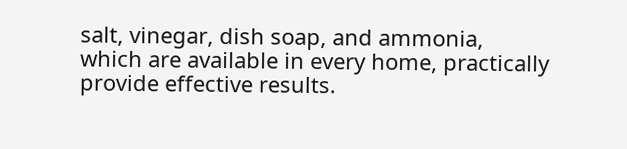salt, vinegar, dish soap, and ammonia, which are available in every home, practically provide effective results.